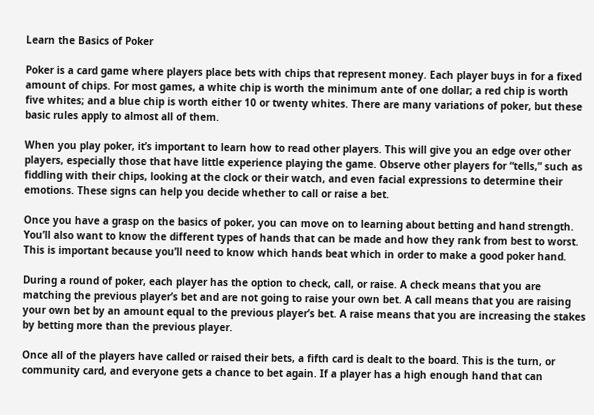Learn the Basics of Poker

Poker is a card game where players place bets with chips that represent money. Each player buys in for a fixed amount of chips. For most games, a white chip is worth the minimum ante of one dollar; a red chip is worth five whites; and a blue chip is worth either 10 or twenty whites. There are many variations of poker, but these basic rules apply to almost all of them.

When you play poker, it’s important to learn how to read other players. This will give you an edge over other players, especially those that have little experience playing the game. Observe other players for “tells,” such as fiddling with their chips, looking at the clock or their watch, and even facial expressions to determine their emotions. These signs can help you decide whether to call or raise a bet.

Once you have a grasp on the basics of poker, you can move on to learning about betting and hand strength. You’ll also want to know the different types of hands that can be made and how they rank from best to worst. This is important because you’ll need to know which hands beat which in order to make a good poker hand.

During a round of poker, each player has the option to check, call, or raise. A check means that you are matching the previous player’s bet and are not going to raise your own bet. A call means that you are raising your own bet by an amount equal to the previous player’s bet. A raise means that you are increasing the stakes by betting more than the previous player.

Once all of the players have called or raised their bets, a fifth card is dealt to the board. This is the turn, or community card, and everyone gets a chance to bet again. If a player has a high enough hand that can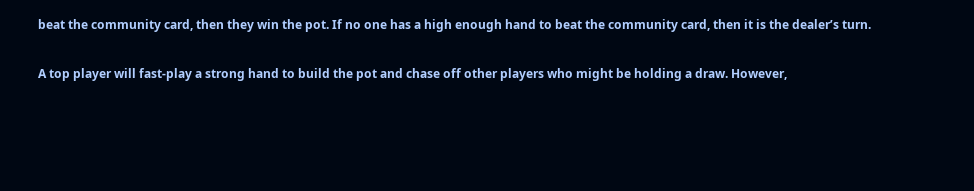beat the community card, then they win the pot. If no one has a high enough hand to beat the community card, then it is the dealer’s turn.

A top player will fast-play a strong hand to build the pot and chase off other players who might be holding a draw. However,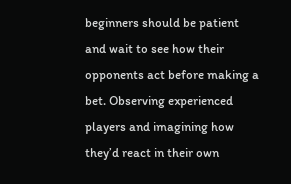beginners should be patient and wait to see how their opponents act before making a bet. Observing experienced players and imagining how they’d react in their own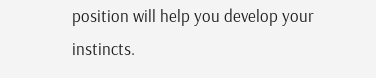position will help you develop your instincts.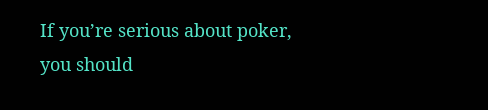If you’re serious about poker, you should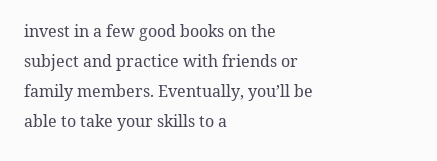invest in a few good books on the subject and practice with friends or family members. Eventually, you’ll be able to take your skills to a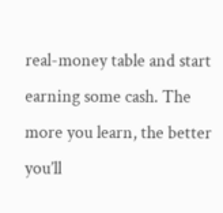real-money table and start earning some cash. The more you learn, the better you’ll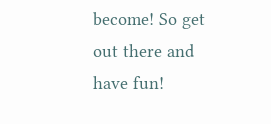become! So get out there and have fun!